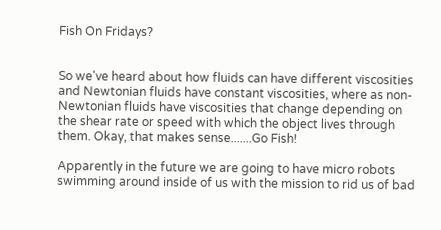Fish On Fridays?


So we've heard about how fluids can have different viscosities and Newtonian fluids have constant viscosities, where as non-Newtonian fluids have viscosities that change depending on the shear rate or speed with which the object lives through them. Okay, that makes sense.......Go Fish!

Apparently in the future we are going to have micro robots swimming around inside of us with the mission to rid us of bad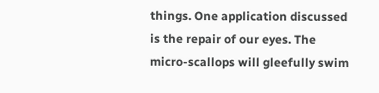things. One application discussed is the repair of our eyes. The micro-scallops will gleefully swim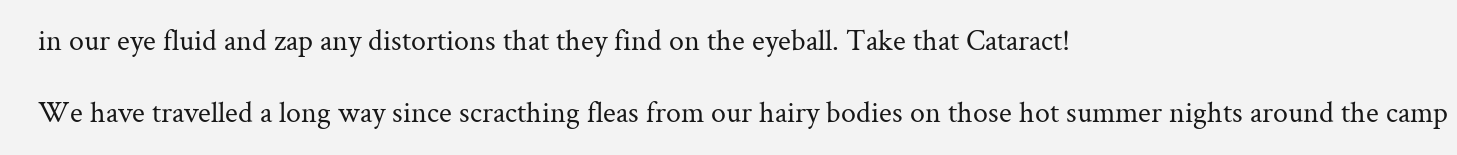in our eye fluid and zap any distortions that they find on the eyeball. Take that Cataract!

We have travelled a long way since scracthing fleas from our hairy bodies on those hot summer nights around the camp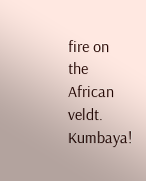fire on the African veldt. Kumbaya!